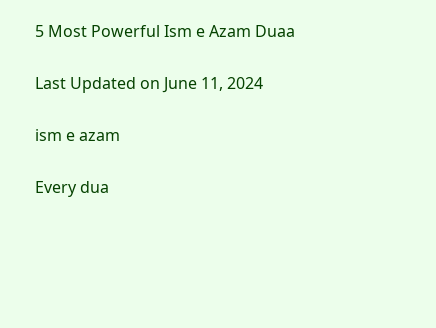5 Most Powerful Ism e Azam Duaa

Last Updated on June 11, 2024

ism e azam

Every dua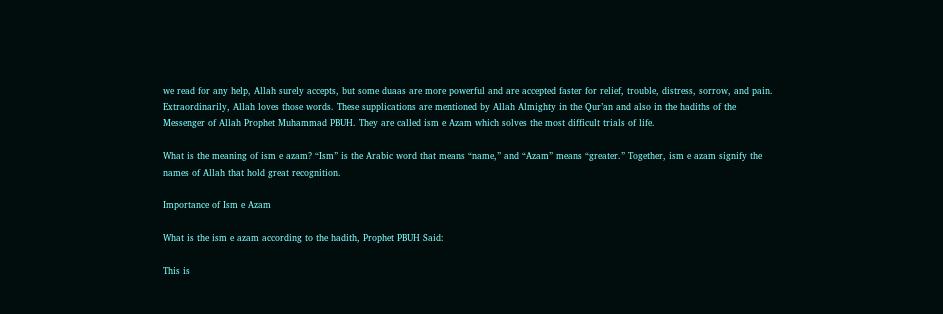we read for any help, Allah surely accepts, but some duaas are more powerful and are accepted faster for relief, trouble, distress, sorrow, and pain. Extraordinarily, Allah loves those words. These supplications are mentioned by Allah Almighty in the Qur’an and also in the hadiths of the Messenger of Allah Prophet Muhammad PBUH. They are called ism e Azam which solves the most difficult trials of life.

What is the meaning of ism e azam? “Ism” is the Arabic word that means “name,” and “Azam” means “greater.” Together, ism e azam signify the names of Allah that hold great recognition.

Importance of Ism e Azam

What is the ism e azam according to the hadith, Prophet PBUH Said:

This is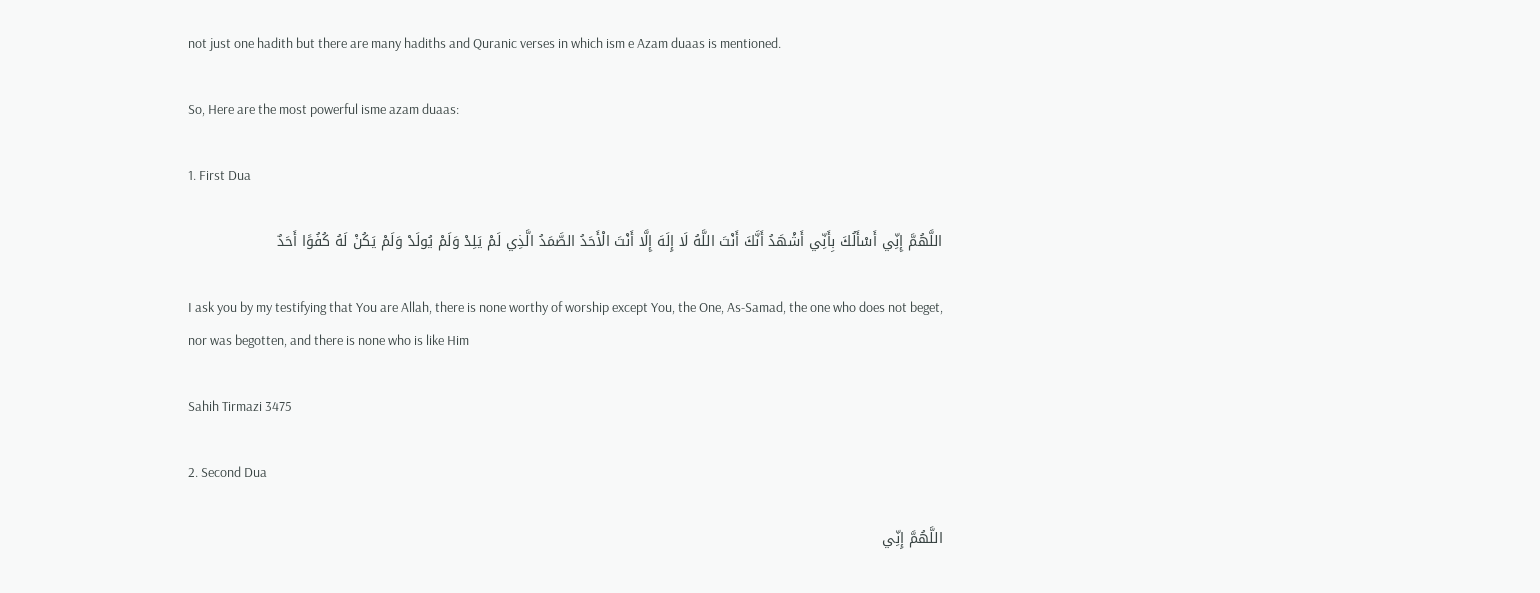not just one hadith but there are many hadiths and Quranic verses in which ism e Azam duaas is mentioned.

So, Here are the most powerful isme azam duaas:

1. First Dua

اللَّهُمَّ إِنِّي أَسْأَلُكَ بِأَنِّي أَشْهَدُ أَنَّكَ أَنْتَ اللَّهُ لَا إِلَهَ إِلَّا أَنْتَ الْأَحَدُ الصَّمَدُ الَّذِي لَمْ يَلِدْ وَلَمْ يُولَدْ وَلَمْ يَكُنْ لَهُ كُفُوًا أَحَدٌ

I ask you by my testifying that You are Allah, there is none worthy of worship except You, the One, As-Samad, the one who does not beget, nor was begotten, and there is none who is like Him

Sahih Tirmazi 3475

2. Second Dua

اللَّهُمَّ إِنِّي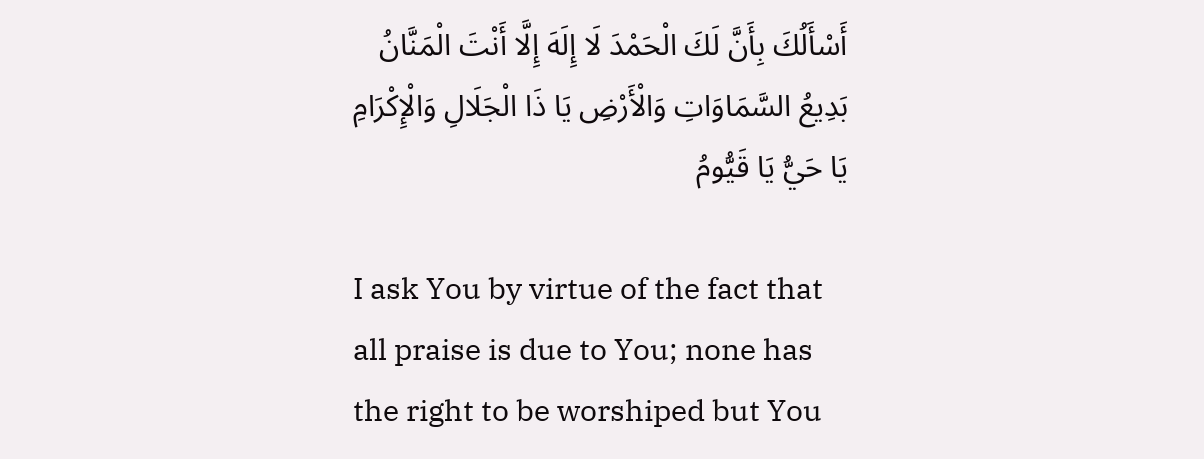أَسْأَلُكَ بِأَنَّ لَكَ الْحَمْدَ لَا إِلَهَ إِلَّا أَنْتَ الْمَنَّانُ بَدِيعُ السَّمَاوَاتِ وَالْأَرْضِ يَا ذَا الْجَلَالِ وَالْإِكْرَامِ يَا حَيُّ يَا قَيُّومُ

I ask You by virtue of the fact that all praise is due to You; none has the right to be worshiped but You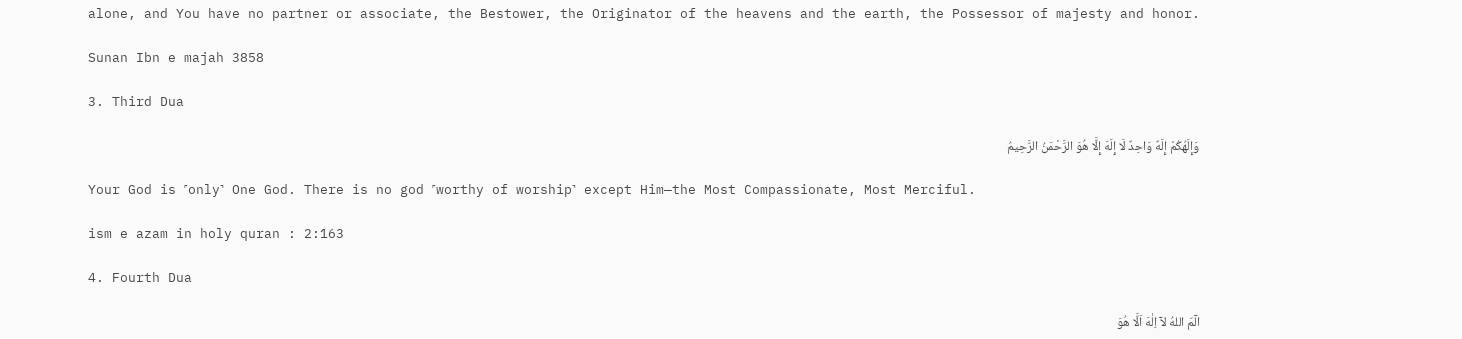alone, and You have no partner or associate, the Bestower, the Originator of the heavens and the earth, the Possessor of majesty and honor.

Sunan Ibn e majah 3858

3. Third Dua

وَإِلَهُكُمْ إِلَهٌ وَاحِدٌ لَا إِلَهَ إِلَّا هُوَ الرَّحْمَنُ الرَّحِيمُ

Your God is ˹only˺ One God. There is no god ˹worthy of worship˺ except Him—the Most Compassionate, Most Merciful.

ism e azam in holy quran : 2:163

4. Fourth Dua

الٓمّ اللهُ لآ اِلٰهَ اَلَّا هُوَ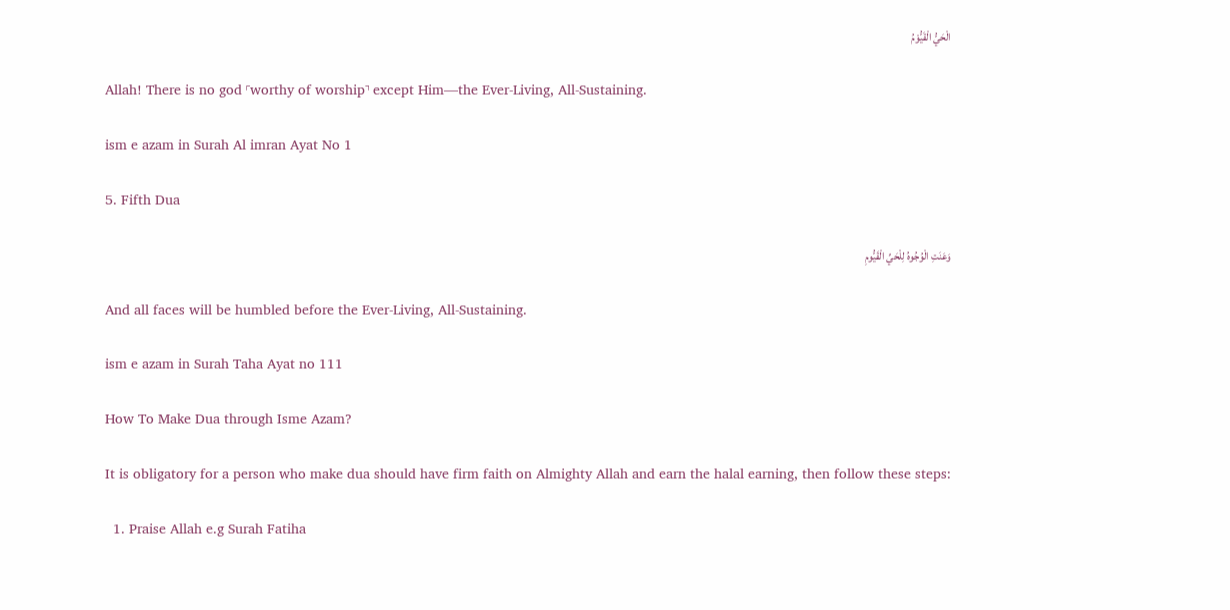الْحَيُّ الْقَيُّوْمُ

Allah! There is no god ˹worthy of worship˺ except Him—the Ever-Living, All-Sustaining.

ism e azam in Surah Al imran Ayat No 1

5. Fifth Dua

وَعَنَتِ الْوُجُوهُ لِلْحَيِّ الْقَيُّومِ

And all faces will be humbled before the Ever-Living, All-Sustaining.

ism e azam in Surah Taha Ayat no 111

How To Make Dua through Isme Azam?

It is obligatory for a person who make dua should have firm faith on Almighty Allah and earn the halal earning, then follow these steps:

  1. Praise Allah e.g Surah Fatiha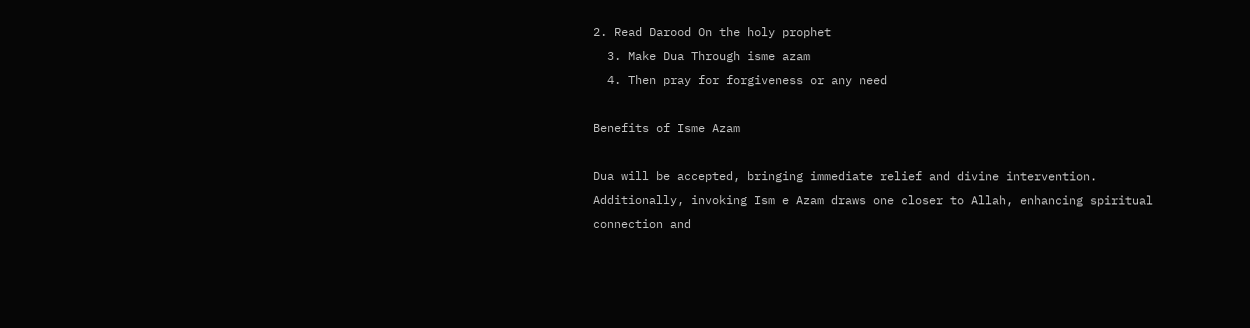2. Read Darood On the holy prophet
  3. Make Dua Through isme azam
  4. Then pray for forgiveness or any need

Benefits of Isme Azam

Dua will be accepted, bringing immediate relief and divine intervention. Additionally, invoking Ism e Azam draws one closer to Allah, enhancing spiritual connection and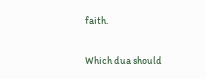faith.

Which dua should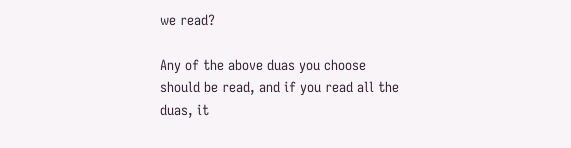we read?

Any of the above duas you choose should be read, and if you read all the duas, it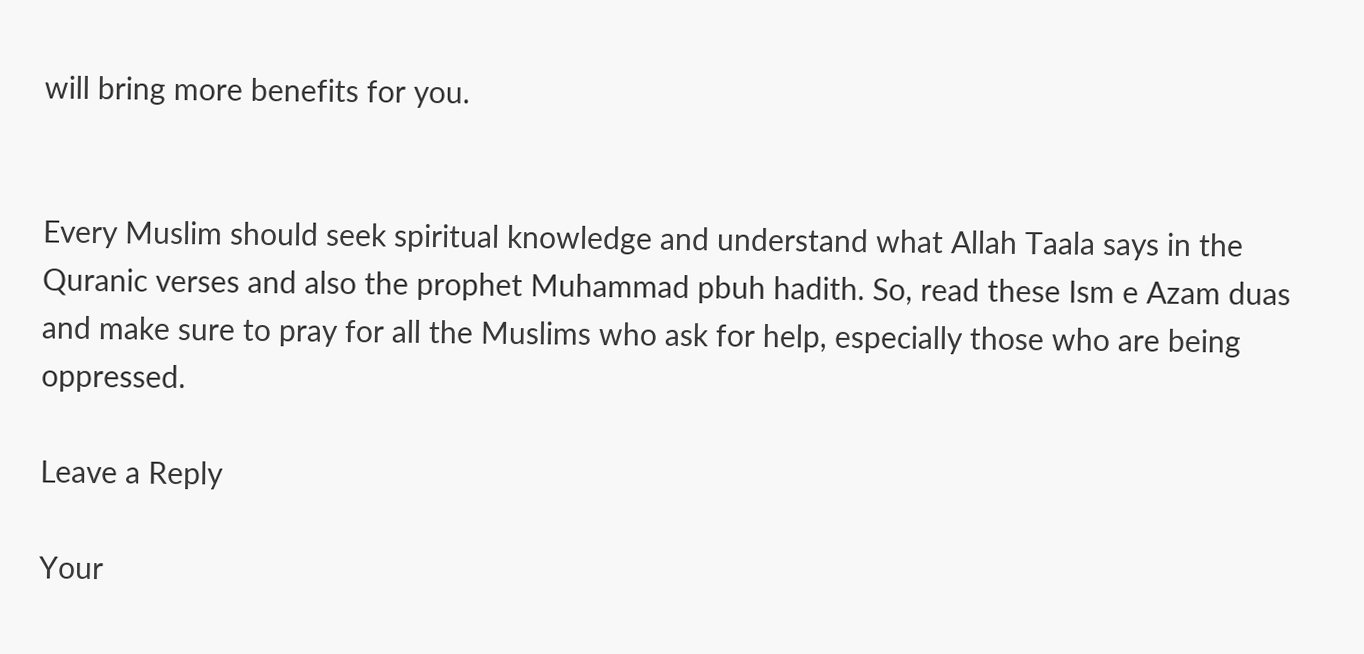will bring more benefits for you.


Every Muslim should seek spiritual knowledge and understand what Allah Taala says in the Quranic verses and also the prophet Muhammad pbuh hadith. So, read these Ism e Azam duas and make sure to pray for all the Muslims who ask for help, especially those who are being oppressed.

Leave a Reply

Your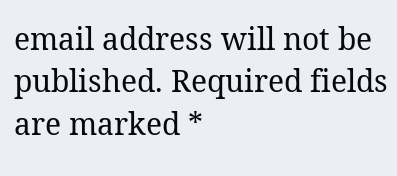email address will not be published. Required fields are marked *